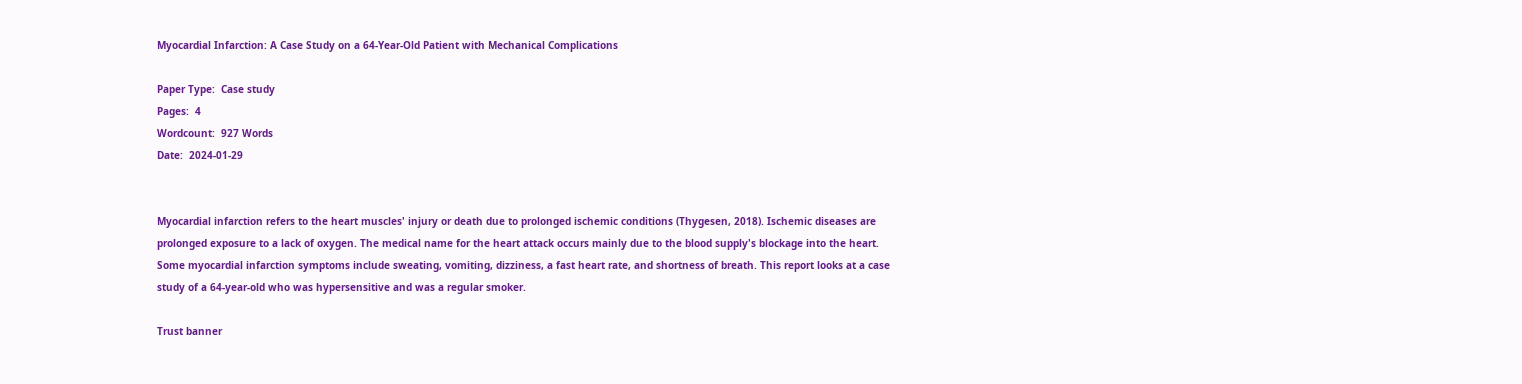Myocardial Infarction: A Case Study on a 64-Year-Old Patient with Mechanical Complications

Paper Type:  Case study
Pages:  4
Wordcount:  927 Words
Date:  2024-01-29


Myocardial infarction refers to the heart muscles' injury or death due to prolonged ischemic conditions (Thygesen, 2018). Ischemic diseases are prolonged exposure to a lack of oxygen. The medical name for the heart attack occurs mainly due to the blood supply's blockage into the heart. Some myocardial infarction symptoms include sweating, vomiting, dizziness, a fast heart rate, and shortness of breath. This report looks at a case study of a 64-year-old who was hypersensitive and was a regular smoker.

Trust banner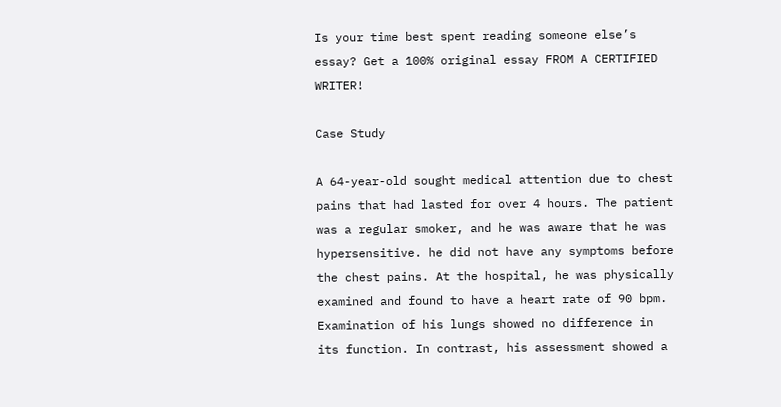Is your time best spent reading someone else’s essay? Get a 100% original essay FROM A CERTIFIED WRITER!

Case Study

A 64-year-old sought medical attention due to chest pains that had lasted for over 4 hours. The patient was a regular smoker, and he was aware that he was hypersensitive. he did not have any symptoms before the chest pains. At the hospital, he was physically examined and found to have a heart rate of 90 bpm. Examination of his lungs showed no difference in its function. In contrast, his assessment showed a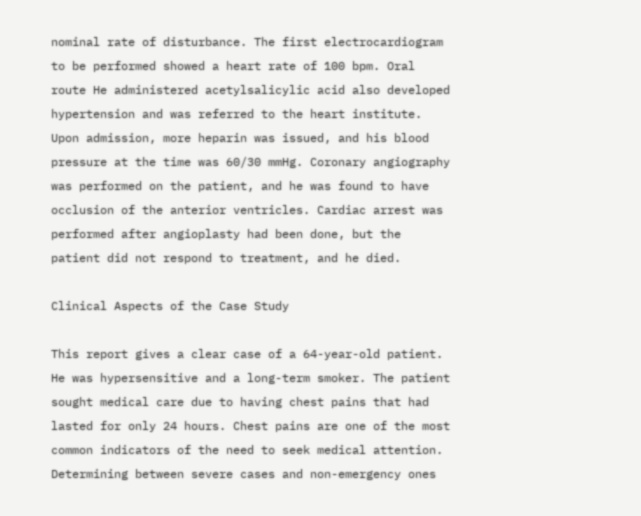nominal rate of disturbance. The first electrocardiogram to be performed showed a heart rate of 100 bpm. Oral route He administered acetylsalicylic acid also developed hypertension and was referred to the heart institute. Upon admission, more heparin was issued, and his blood pressure at the time was 60/30 mmHg. Coronary angiography was performed on the patient, and he was found to have occlusion of the anterior ventricles. Cardiac arrest was performed after angioplasty had been done, but the patient did not respond to treatment, and he died.

Clinical Aspects of the Case Study

This report gives a clear case of a 64-year-old patient. He was hypersensitive and a long-term smoker. The patient sought medical care due to having chest pains that had lasted for only 24 hours. Chest pains are one of the most common indicators of the need to seek medical attention. Determining between severe cases and non-emergency ones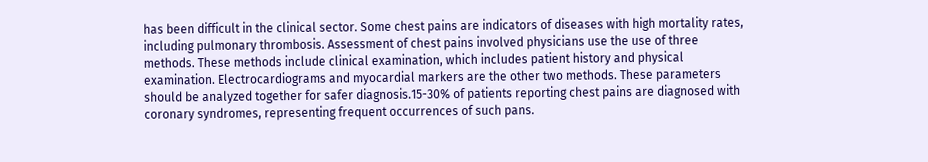has been difficult in the clinical sector. Some chest pains are indicators of diseases with high mortality rates, including pulmonary thrombosis. Assessment of chest pains involved physicians use the use of three methods. These methods include clinical examination, which includes patient history and physical examination. Electrocardiograms and myocardial markers are the other two methods. These parameters should be analyzed together for safer diagnosis.15-30% of patients reporting chest pains are diagnosed with coronary syndromes, representing frequent occurrences of such pans.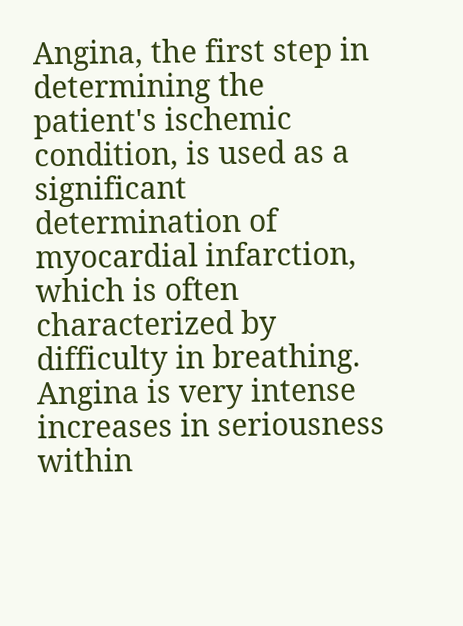Angina, the first step in determining the patient's ischemic condition, is used as a significant determination of myocardial infarction, which is often characterized by difficulty in breathing. Angina is very intense increases in seriousness within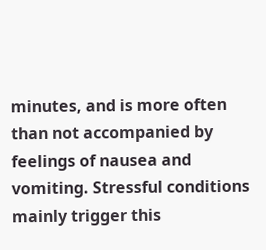minutes, and is more often than not accompanied by feelings of nausea and vomiting. Stressful conditions mainly trigger this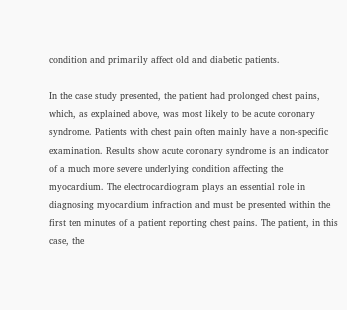condition and primarily affect old and diabetic patients.

In the case study presented, the patient had prolonged chest pains, which, as explained above, was most likely to be acute coronary syndrome. Patients with chest pain often mainly have a non-specific examination. Results show acute coronary syndrome is an indicator of a much more severe underlying condition affecting the myocardium. The electrocardiogram plays an essential role in diagnosing myocardium infraction and must be presented within the first ten minutes of a patient reporting chest pains. The patient, in this case, the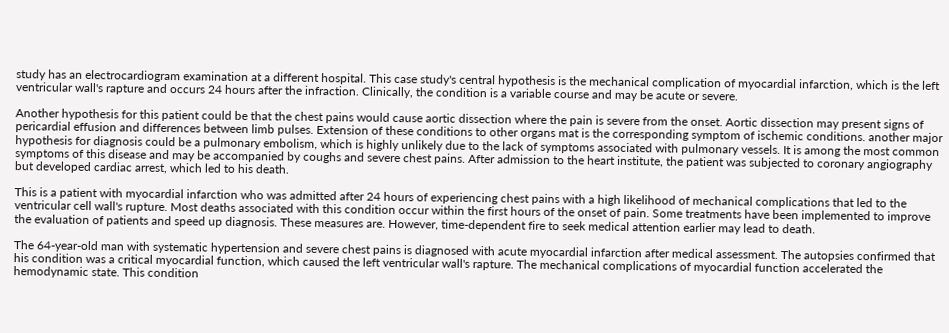study has an electrocardiogram examination at a different hospital. This case study's central hypothesis is the mechanical complication of myocardial infarction, which is the left ventricular wall's rapture and occurs 24 hours after the infraction. Clinically, the condition is a variable course and may be acute or severe.

Another hypothesis for this patient could be that the chest pains would cause aortic dissection where the pain is severe from the onset. Aortic dissection may present signs of pericardial effusion and differences between limb pulses. Extension of these conditions to other organs mat is the corresponding symptom of ischemic conditions. another major hypothesis for diagnosis could be a pulmonary embolism, which is highly unlikely due to the lack of symptoms associated with pulmonary vessels. It is among the most common symptoms of this disease and may be accompanied by coughs and severe chest pains. After admission to the heart institute, the patient was subjected to coronary angiography but developed cardiac arrest, which led to his death.

This is a patient with myocardial infarction who was admitted after 24 hours of experiencing chest pains with a high likelihood of mechanical complications that led to the ventricular cell wall's rupture. Most deaths associated with this condition occur within the first hours of the onset of pain. Some treatments have been implemented to improve the evaluation of patients and speed up diagnosis. These measures are. However, time-dependent fire to seek medical attention earlier may lead to death.

The 64-year-old man with systematic hypertension and severe chest pains is diagnosed with acute myocardial infarction after medical assessment. The autopsies confirmed that his condition was a critical myocardial function, which caused the left ventricular wall's rapture. The mechanical complications of myocardial function accelerated the hemodynamic state. This condition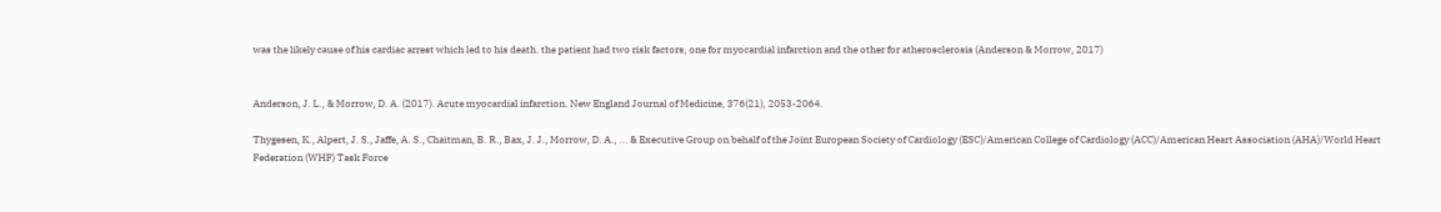was the likely cause of his cardiac arrest which led to his death. the patient had two risk factors, one for myocardial infarction and the other for atherosclerosis (Anderson & Morrow, 2017)


Anderson, J. L., & Morrow, D. A. (2017). Acute myocardial infarction. New England Journal of Medicine, 376(21), 2053-2064.

Thygesen, K., Alpert, J. S., Jaffe, A. S., Chaitman, B. R., Bax, J. J., Morrow, D. A., ... & Executive Group on behalf of the Joint European Society of Cardiology (ESC)/American College of Cardiology (ACC)/American Heart Association (AHA)/World Heart Federation (WHF) Task Force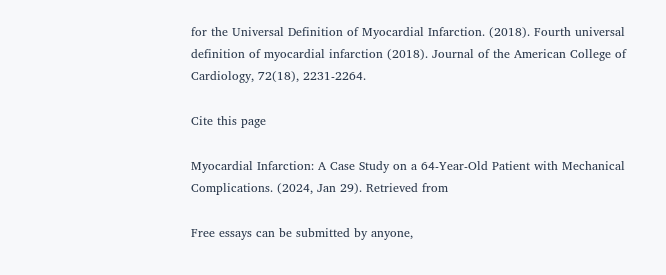for the Universal Definition of Myocardial Infarction. (2018). Fourth universal definition of myocardial infarction (2018). Journal of the American College of Cardiology, 72(18), 2231-2264.

Cite this page

Myocardial Infarction: A Case Study on a 64-Year-Old Patient with Mechanical Complications. (2024, Jan 29). Retrieved from

Free essays can be submitted by anyone,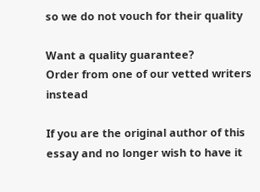so we do not vouch for their quality

Want a quality guarantee?
Order from one of our vetted writers instead

If you are the original author of this essay and no longer wish to have it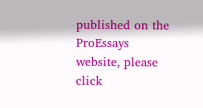published on the ProEssays website, please click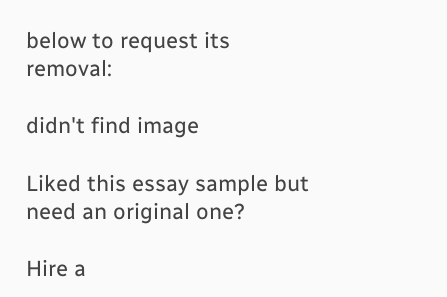below to request its removal:

didn't find image

Liked this essay sample but need an original one?

Hire a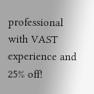professional with VAST experience and 25% off!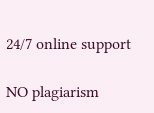24/7 online support

NO plagiarism